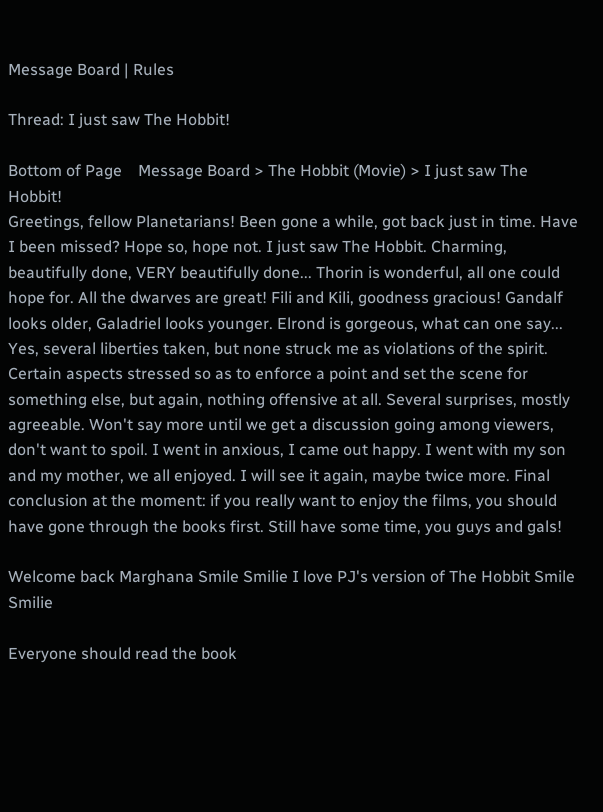Message Board | Rules

Thread: I just saw The Hobbit!

Bottom of Page    Message Board > The Hobbit (Movie) > I just saw The Hobbit!
Greetings, fellow Planetarians! Been gone a while, got back just in time. Have I been missed? Hope so, hope not. I just saw The Hobbit. Charming, beautifully done, VERY beautifully done... Thorin is wonderful, all one could hope for. All the dwarves are great! Fili and Kili, goodness gracious! Gandalf looks older, Galadriel looks younger. Elrond is gorgeous, what can one say... Yes, several liberties taken, but none struck me as violations of the spirit. Certain aspects stressed so as to enforce a point and set the scene for something else, but again, nothing offensive at all. Several surprises, mostly agreeable. Won't say more until we get a discussion going among viewers, don't want to spoil. I went in anxious, I came out happy. I went with my son and my mother, we all enjoyed. I will see it again, maybe twice more. Final conclusion at the moment: if you really want to enjoy the films, you should have gone through the books first. Still have some time, you guys and gals!

Welcome back Marghana Smile Smilie I love PJ's version of The Hobbit Smile Smilie

Everyone should read the book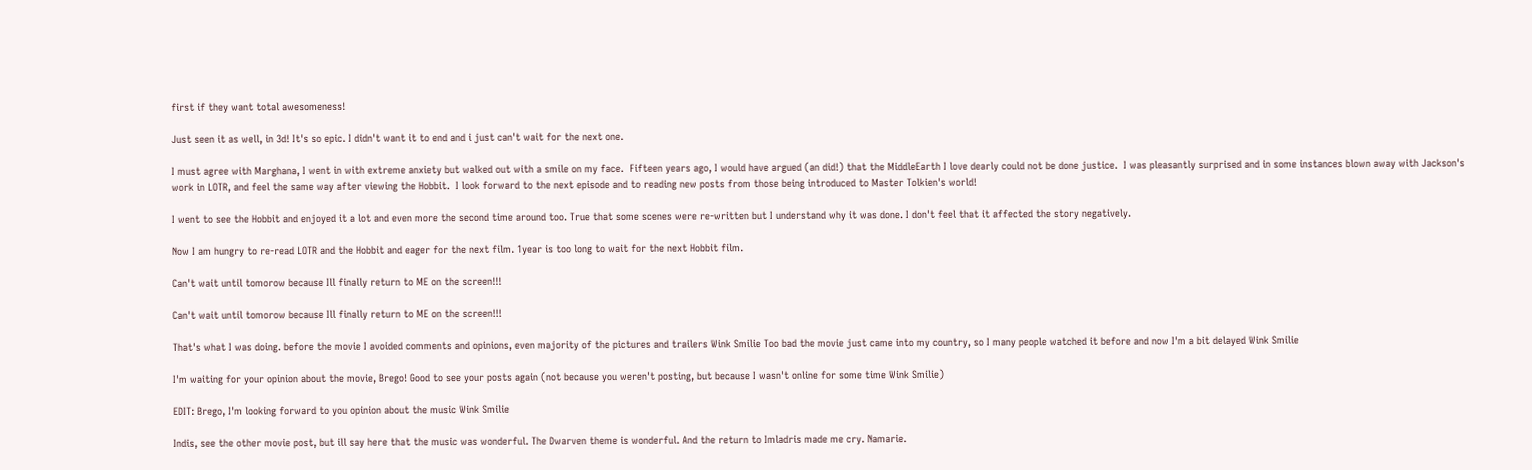first if they want total awesomeness!

Just seen it as well, in 3d! It's so epic. I didn't want it to end and i just can't wait for the next one.

I must agree with Marghana, I went in with extreme anxiety but walked out with a smile on my face.  Fifteen years ago, I would have argued (an did!) that the MiddleEarth I love dearly could not be done justice.  I was pleasantly surprised and in some instances blown away with Jackson's work in LOTR, and feel the same way after viewing the Hobbit.  I look forward to the next episode and to reading new posts from those being introduced to Master Tolkien's world!

I went to see the Hobbit and enjoyed it a lot and even more the second time around too. True that some scenes were re-written but I understand why it was done. I don't feel that it affected the story negatively.

Now I am hungry to re-read LOTR and the Hobbit and eager for the next film. 1year is too long to wait for the next Hobbit film.

Can't wait until tomorow because Ill finally return to ME on the screen!!!

Can't wait until tomorow because Ill finally return to ME on the screen!!!

That's what I was doing. before the movie I avoided comments and opinions, even majority of the pictures and trailers Wink Smilie Too bad the movie just came into my country, so I many people watched it before and now I'm a bit delayed Wink Smilie

I'm waiting for your opinion about the movie, Brego! Good to see your posts again (not because you weren't posting, but because I wasn't online for some time Wink Smilie)

EDIT: Brego, I'm looking forward to you opinion about the music Wink Smilie

Indis, see the other movie post, but ill say here that the music was wonderful. The Dwarven theme is wonderful. And the return to Imladris made me cry. Namarie.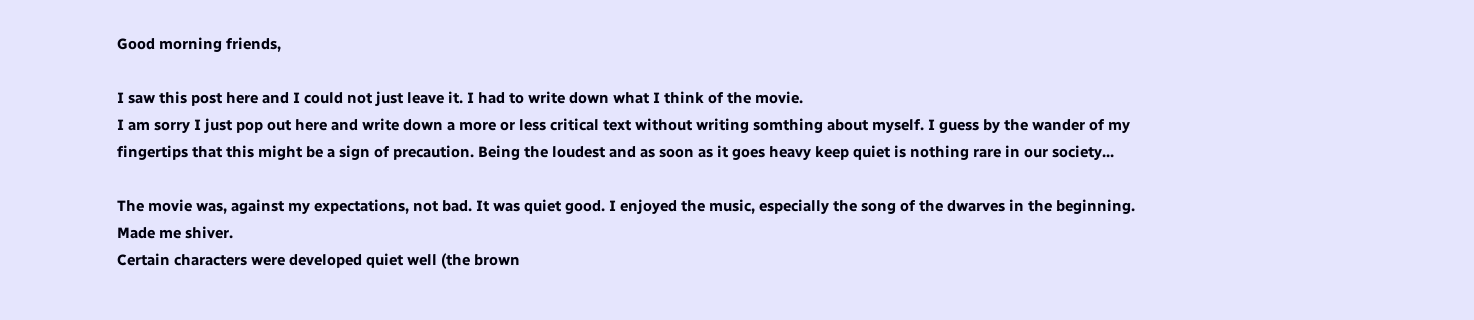Good morning friends,

I saw this post here and I could not just leave it. I had to write down what I think of the movie.
I am sorry I just pop out here and write down a more or less critical text without writing somthing about myself. I guess by the wander of my fingertips that this might be a sign of precaution. Being the loudest and as soon as it goes heavy keep quiet is nothing rare in our society...

The movie was, against my expectations, not bad. It was quiet good. I enjoyed the music, especially the song of the dwarves in the beginning. Made me shiver.
Certain characters were developed quiet well (the brown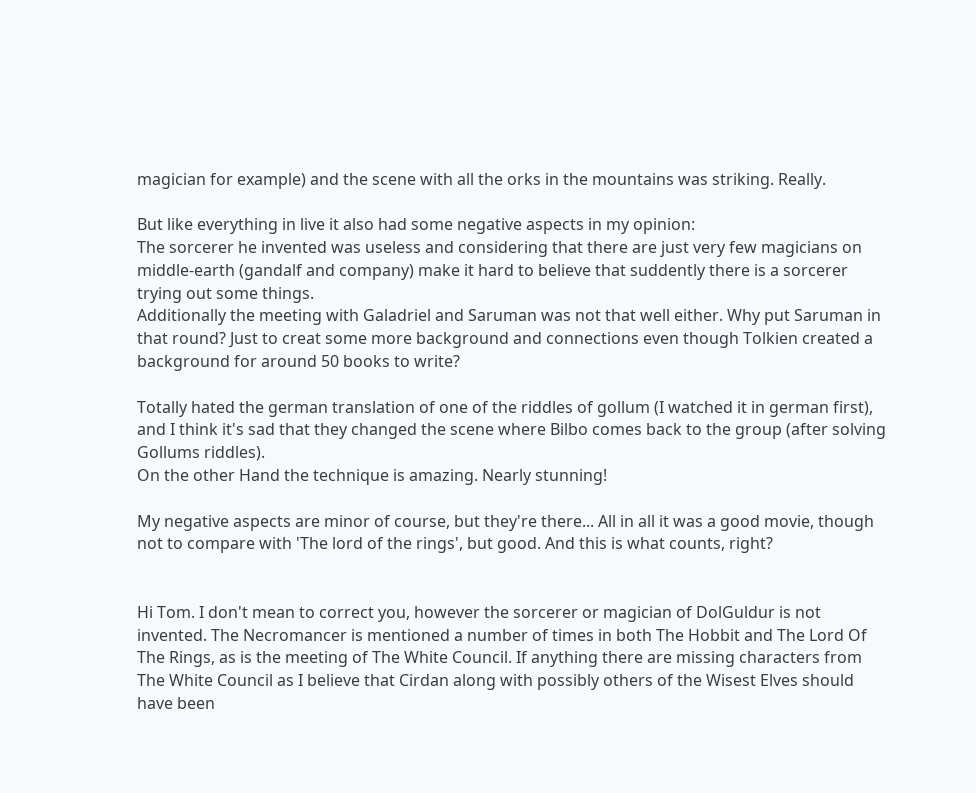magician for example) and the scene with all the orks in the mountains was striking. Really.

But like everything in live it also had some negative aspects in my opinion:
The sorcerer he invented was useless and considering that there are just very few magicians on middle-earth (gandalf and company) make it hard to believe that suddently there is a sorcerer trying out some things.
Additionally the meeting with Galadriel and Saruman was not that well either. Why put Saruman in that round? Just to creat some more background and connections even though Tolkien created a background for around 50 books to write?

Totally hated the german translation of one of the riddles of gollum (I watched it in german first), and I think it's sad that they changed the scene where Bilbo comes back to the group (after solving Gollums riddles).
On the other Hand the technique is amazing. Nearly stunning!

My negative aspects are minor of course, but they're there... All in all it was a good movie, though not to compare with 'The lord of the rings', but good. And this is what counts, right?


Hi Tom. I don't mean to correct you, however the sorcerer or magician of DolGuldur is not invented. The Necromancer is mentioned a number of times in both The Hobbit and The Lord Of The Rings, as is the meeting of The White Council. If anything there are missing characters from The White Council as I believe that Cirdan along with possibly others of the Wisest Elves should have been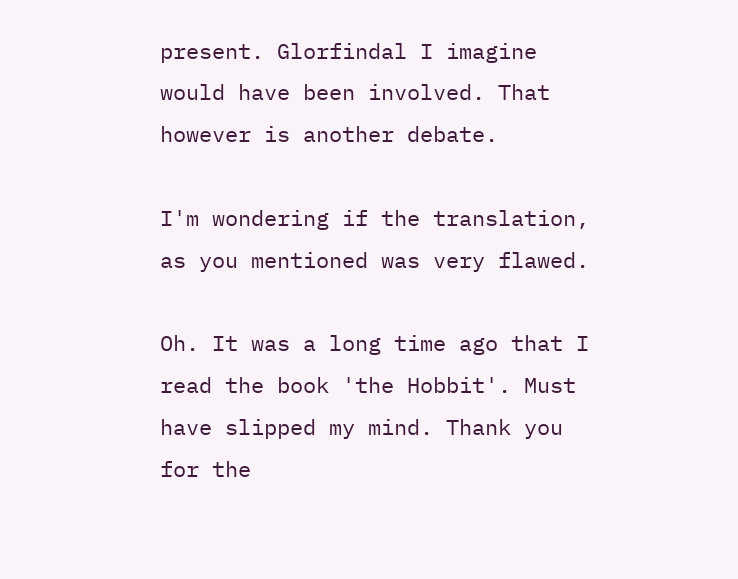present. Glorfindal I imagine would have been involved. That however is another debate.

I'm wondering if the translation, as you mentioned was very flawed.

Oh. It was a long time ago that I read the book 'the Hobbit'. Must have slipped my mind. Thank you for the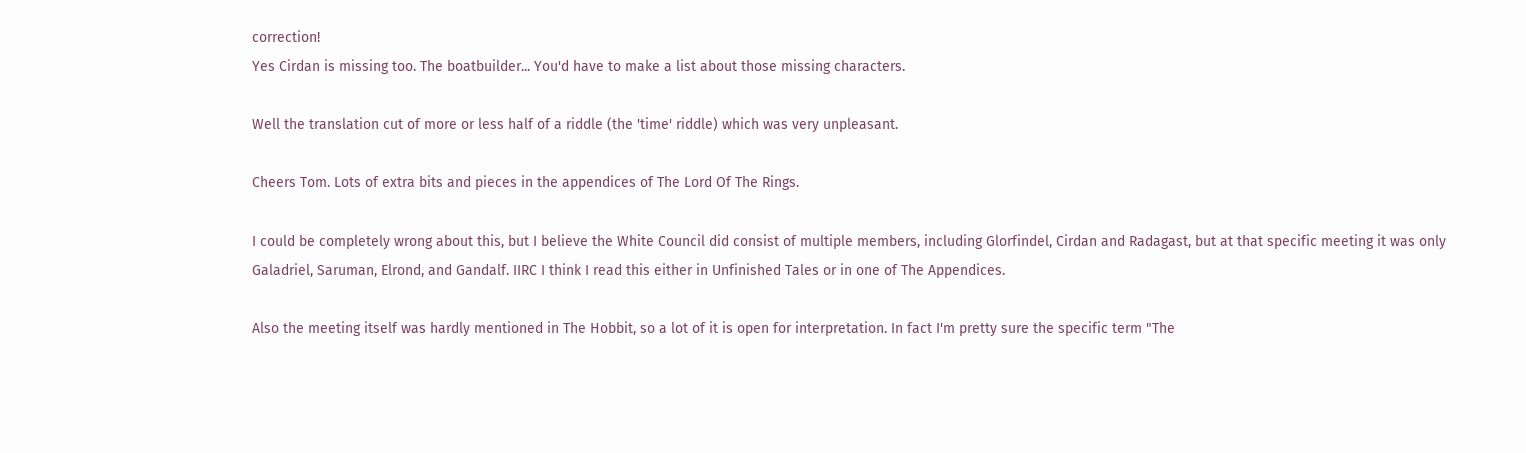correction!
Yes Cirdan is missing too. The boatbuilder... You'd have to make a list about those missing characters.

Well the translation cut of more or less half of a riddle (the 'time' riddle) which was very unpleasant.

Cheers Tom. Lots of extra bits and pieces in the appendices of The Lord Of The Rings.

I could be completely wrong about this, but I believe the White Council did consist of multiple members, including Glorfindel, Cirdan and Radagast, but at that specific meeting it was only Galadriel, Saruman, Elrond, and Gandalf. IIRC I think I read this either in Unfinished Tales or in one of The Appendices.

Also the meeting itself was hardly mentioned in The Hobbit, so a lot of it is open for interpretation. In fact I'm pretty sure the specific term "The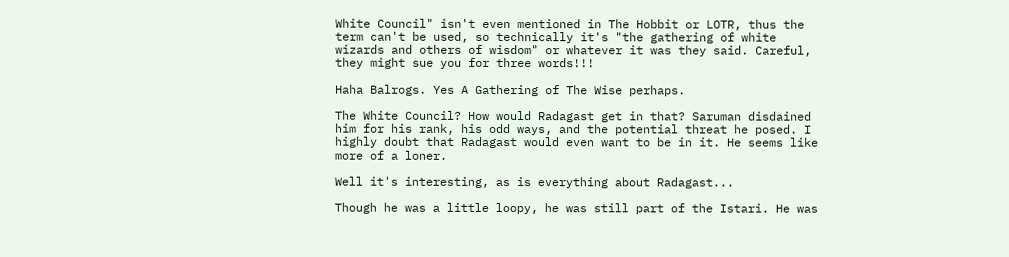White Council" isn't even mentioned in The Hobbit or LOTR, thus the term can't be used, so technically it's "the gathering of white wizards and others of wisdom" or whatever it was they said. Careful, they might sue you for three words!!!

Haha Balrogs. Yes A Gathering of The Wise perhaps.

The White Council? How would Radagast get in that? Saruman disdained him for his rank, his odd ways, and the potential threat he posed. I highly doubt that Radagast would even want to be in it. He seems like more of a loner.

Well it's interesting, as is everything about Radagast...

Though he was a little loopy, he was still part of the Istari. He was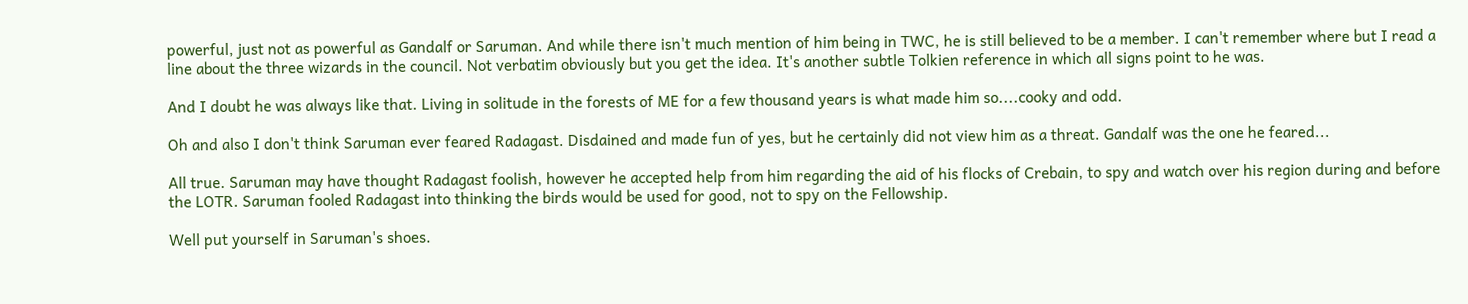powerful, just not as powerful as Gandalf or Saruman. And while there isn't much mention of him being in TWC, he is still believed to be a member. I can't remember where but I read a line about the three wizards in the council. Not verbatim obviously but you get the idea. It's another subtle Tolkien reference in which all signs point to he was.

And I doubt he was always like that. Living in solitude in the forests of ME for a few thousand years is what made him so....cooky and odd.

Oh and also I don't think Saruman ever feared Radagast. Disdained and made fun of yes, but he certainly did not view him as a threat. Gandalf was the one he feared...

All true. Saruman may have thought Radagast foolish, however he accepted help from him regarding the aid of his flocks of Crebain, to spy and watch over his region during and before the LOTR. Saruman fooled Radagast into thinking the birds would be used for good, not to spy on the Fellowship.

Well put yourself in Saruman's shoes.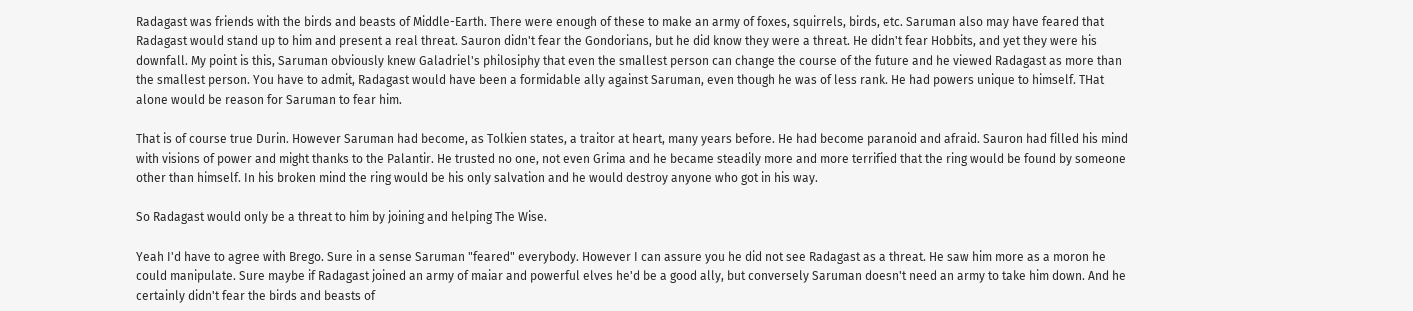Radagast was friends with the birds and beasts of Middle-Earth. There were enough of these to make an army of foxes, squirrels, birds, etc. Saruman also may have feared that Radagast would stand up to him and present a real threat. Sauron didn't fear the Gondorians, but he did know they were a threat. He didn't fear Hobbits, and yet they were his downfall. My point is this, Saruman obviously knew Galadriel's philosiphy that even the smallest person can change the course of the future and he viewed Radagast as more than the smallest person. You have to admit, Radagast would have been a formidable ally against Saruman, even though he was of less rank. He had powers unique to himself. THat alone would be reason for Saruman to fear him.

That is of course true Durin. However Saruman had become, as Tolkien states, a traitor at heart, many years before. He had become paranoid and afraid. Sauron had filled his mind with visions of power and might thanks to the Palantir. He trusted no one, not even Grima and he became steadily more and more terrified that the ring would be found by someone other than himself. In his broken mind the ring would be his only salvation and he would destroy anyone who got in his way.

So Radagast would only be a threat to him by joining and helping The Wise.

Yeah I'd have to agree with Brego. Sure in a sense Saruman "feared" everybody. However I can assure you he did not see Radagast as a threat. He saw him more as a moron he could manipulate. Sure maybe if Radagast joined an army of maiar and powerful elves he'd be a good ally, but conversely Saruman doesn't need an army to take him down. And he certainly didn't fear the birds and beasts of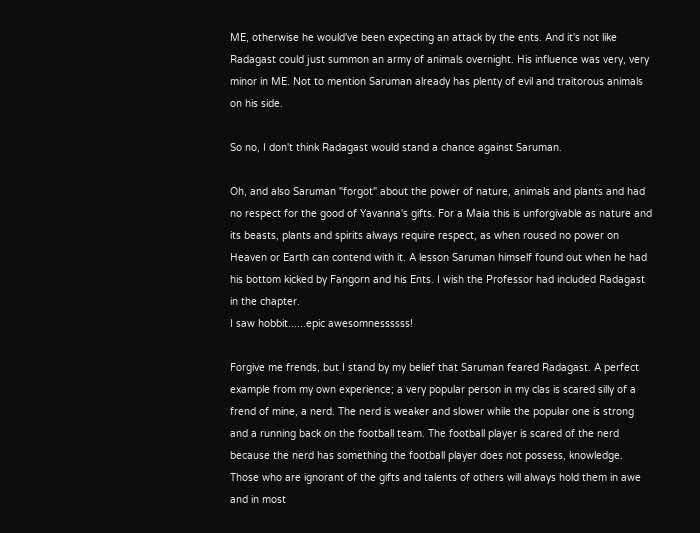ME, otherwise he would've been expecting an attack by the ents. And it's not like Radagast could just summon an army of animals overnight. His influence was very, very minor in ME. Not to mention Saruman already has plenty of evil and traitorous animals on his side.

So no, I don't think Radagast would stand a chance against Saruman.

Oh, and also Saruman "forgot" about the power of nature, animals and plants and had no respect for the good of Yavanna's gifts. For a Maia this is unforgivable as nature and its beasts, plants and spirits always require respect, as when roused no power on Heaven or Earth can contend with it. A lesson Saruman himself found out when he had his bottom kicked by Fangorn and his Ents. I wish the Professor had included Radagast in the chapter.
I saw hobbit......epic awesomnessssss!

Forgive me frends, but I stand by my belief that Saruman feared Radagast. A perfect example from my own experience; a very popular person in my clas is scared silly of a frend of mine, a nerd. The nerd is weaker and slower while the popular one is strong and a running back on the football team. The football player is scared of the nerd because the nerd has something the football player does not possess, knowledge. Those who are ignorant of the gifts and talents of others will always hold them in awe and in most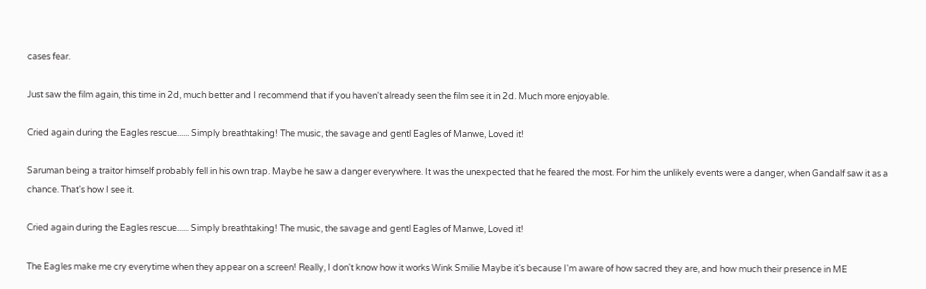cases fear.

Just saw the film again, this time in 2d, much better and I recommend that if you haven't already seen the film see it in 2d. Much more enjoyable.

Cried again during the Eagles rescue...... Simply breathtaking! The music, the savage and gentl Eagles of Manwe, Loved it!

Saruman being a traitor himself probably fell in his own trap. Maybe he saw a danger everywhere. It was the unexpected that he feared the most. For him the unlikely events were a danger, when Gandalf saw it as a chance. That's how I see it.

Cried again during the Eagles rescue...... Simply breathtaking! The music, the savage and gentl Eagles of Manwe, Loved it!

The Eagles make me cry everytime when they appear on a screen! Really, I don't know how it works Wink Smilie Maybe it's because I'm aware of how sacred they are, and how much their presence in ME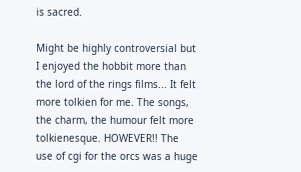is sacred.

Might be highly controversial but I enjoyed the hobbit more than the lord of the rings films... It felt more tolkien for me. The songs, the charm, the humour felt more tolkienesque. HOWEVER!! The use of cgi for the orcs was a huge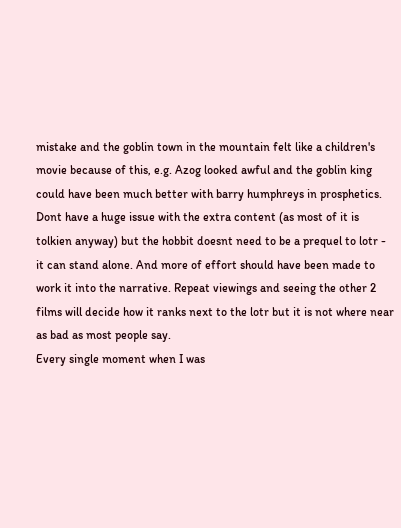mistake and the goblin town in the mountain felt like a children's movie because of this, e.g. Azog looked awful and the goblin king could have been much better with barry humphreys in prosphetics. Dont have a huge issue with the extra content (as most of it is tolkien anyway) but the hobbit doesnt need to be a prequel to lotr - it can stand alone. And more of effort should have been made to work it into the narrative. Repeat viewings and seeing the other 2 films will decide how it ranks next to the lotr but it is not where near as bad as most people say.
Every single moment when I was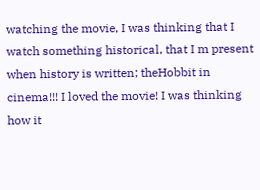watching the movie, I was thinking that I watch something historical, that I m present when history is written; theHobbit in cinema!!! I loved the movie! I was thinking how it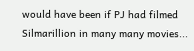would have been if PJ had filmed Silmarillion in many many movies...